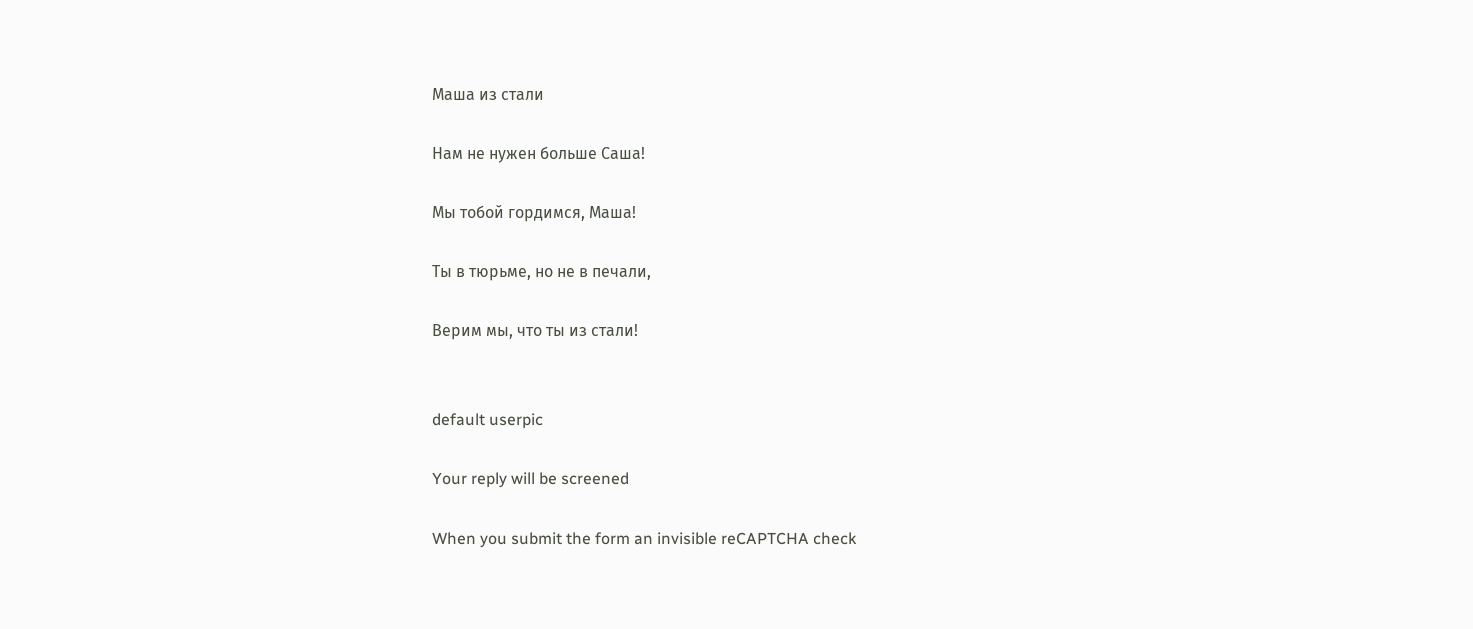Маша из стали

Нам не нужен больше Саша!

Мы тобой гордимся, Маша!

Ты в тюрьме, но не в печали,

Верим мы, что ты из стали!


default userpic

Your reply will be screened

When you submit the form an invisible reCAPTCHA check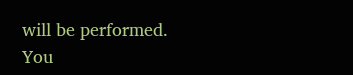will be performed.
You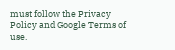must follow the Privacy Policy and Google Terms of use.